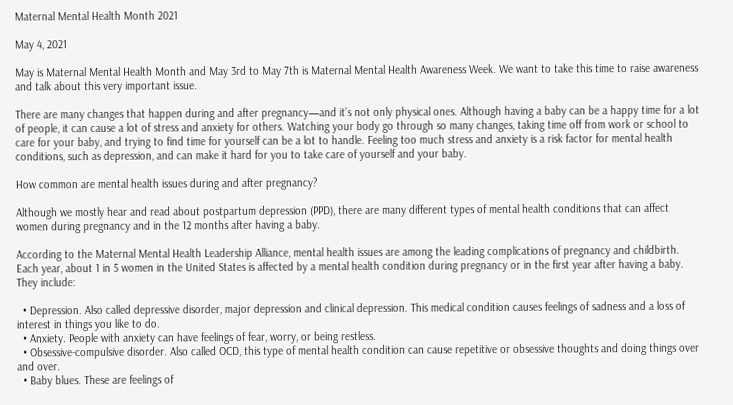Maternal Mental Health Month 2021

May 4, 2021

May is Maternal Mental Health Month and May 3rd to May 7th is Maternal Mental Health Awareness Week. We want to take this time to raise awareness and talk about this very important issue.

There are many changes that happen during and after pregnancy—and it’s not only physical ones. Although having a baby can be a happy time for a lot of people, it can cause a lot of stress and anxiety for others. Watching your body go through so many changes, taking time off from work or school to care for your baby, and trying to find time for yourself can be a lot to handle. Feeling too much stress and anxiety is a risk factor for mental health conditions, such as depression, and can make it hard for you to take care of yourself and your baby.

How common are mental health issues during and after pregnancy?

Although we mostly hear and read about postpartum depression (PPD), there are many different types of mental health conditions that can affect women during pregnancy and in the 12 months after having a baby.

According to the Maternal Mental Health Leadership Alliance, mental health issues are among the leading complications of pregnancy and childbirth. Each year, about 1 in 5 women in the United States is affected by a mental health condition during pregnancy or in the first year after having a baby. They include:

  • Depression. Also called depressive disorder, major depression and clinical depression. This medical condition causes feelings of sadness and a loss of interest in things you like to do.
  • Anxiety. People with anxiety can have feelings of fear, worry, or being restless.
  • Obsessive-compulsive disorder. Also called OCD, this type of mental health condition can cause repetitive or obsessive thoughts and doing things over and over.
  • Baby blues. These are feelings of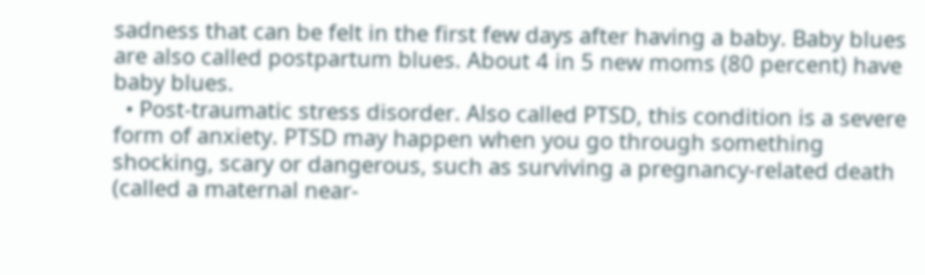sadness that can be felt in the first few days after having a baby. Baby blues are also called postpartum blues. About 4 in 5 new moms (80 percent) have baby blues.
  • Post-traumatic stress disorder. Also called PTSD, this condition is a severe form of anxiety. PTSD may happen when you go through something shocking, scary or dangerous, such as surviving a pregnancy-related death (called a maternal near-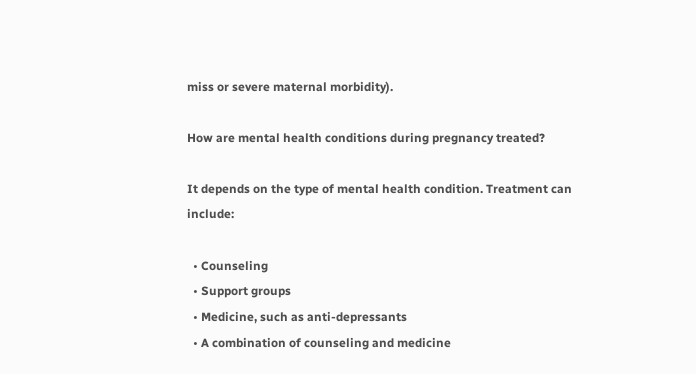miss or severe maternal morbidity).

How are mental health conditions during pregnancy treated?

It depends on the type of mental health condition. Treatment can include:

  • Counseling
  • Support groups
  • Medicine, such as anti-depressants
  • A combination of counseling and medicine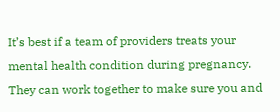It’s best if a team of providers treats your mental health condition during pregnancy. They can work together to make sure you and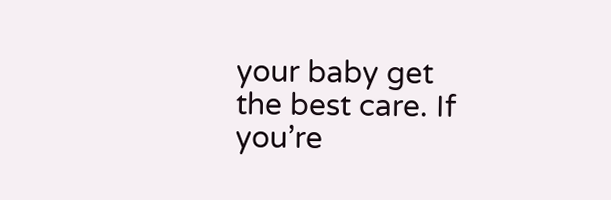your baby get the best care. If you’re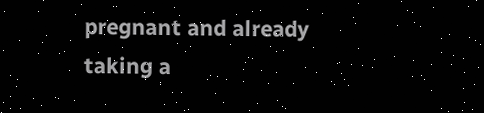pregnant and already taking a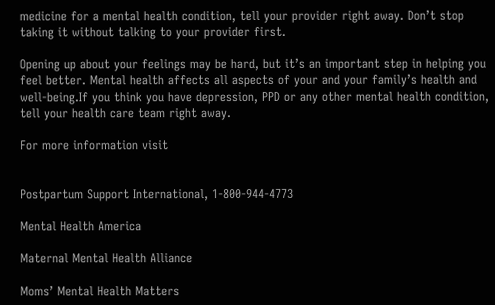medicine for a mental health condition, tell your provider right away. Don’t stop taking it without talking to your provider first.

Opening up about your feelings may be hard, but it’s an important step in helping you feel better. Mental health affects all aspects of your and your family’s health and well-being.If you think you have depression, PPD or any other mental health condition, tell your health care team right away.

For more information visit


Postpartum Support International, 1-800-944-4773

Mental Health America

Maternal Mental Health Alliance

Moms’ Mental Health Matters